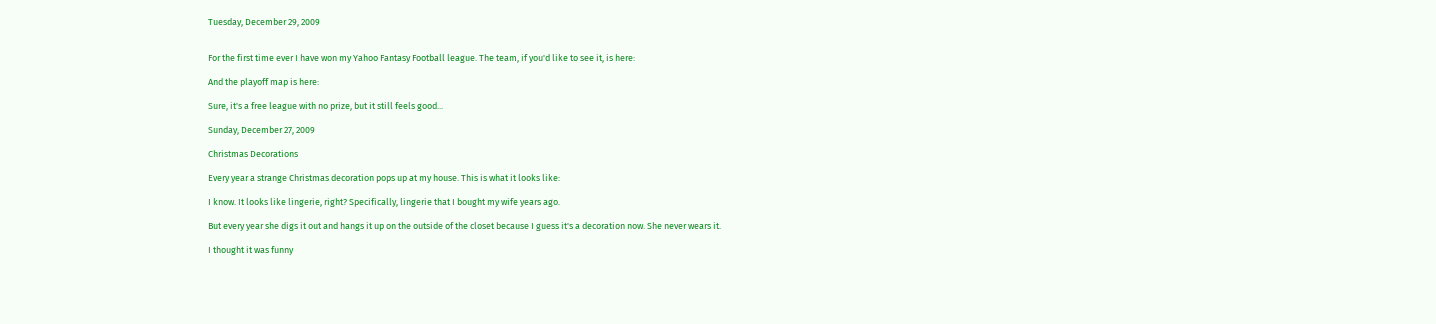Tuesday, December 29, 2009


For the first time ever I have won my Yahoo Fantasy Football league. The team, if you'd like to see it, is here:

And the playoff map is here:

Sure, it's a free league with no prize, but it still feels good...

Sunday, December 27, 2009

Christmas Decorations

Every year a strange Christmas decoration pops up at my house. This is what it looks like:

I know. It looks like lingerie, right? Specifically, lingerie that I bought my wife years ago.

But every year she digs it out and hangs it up on the outside of the closet because I guess it's a decoration now. She never wears it.

I thought it was funny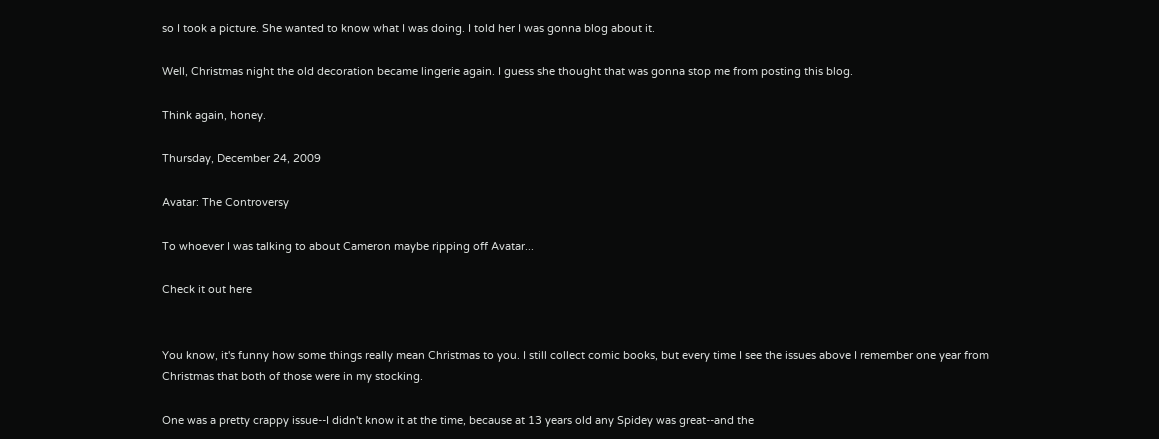so I took a picture. She wanted to know what I was doing. I told her I was gonna blog about it.

Well, Christmas night the old decoration became lingerie again. I guess she thought that was gonna stop me from posting this blog.

Think again, honey.

Thursday, December 24, 2009

Avatar: The Controversy

To whoever I was talking to about Cameron maybe ripping off Avatar...

Check it out here


You know, it's funny how some things really mean Christmas to you. I still collect comic books, but every time I see the issues above I remember one year from Christmas that both of those were in my stocking.

One was a pretty crappy issue--I didn't know it at the time, because at 13 years old any Spidey was great--and the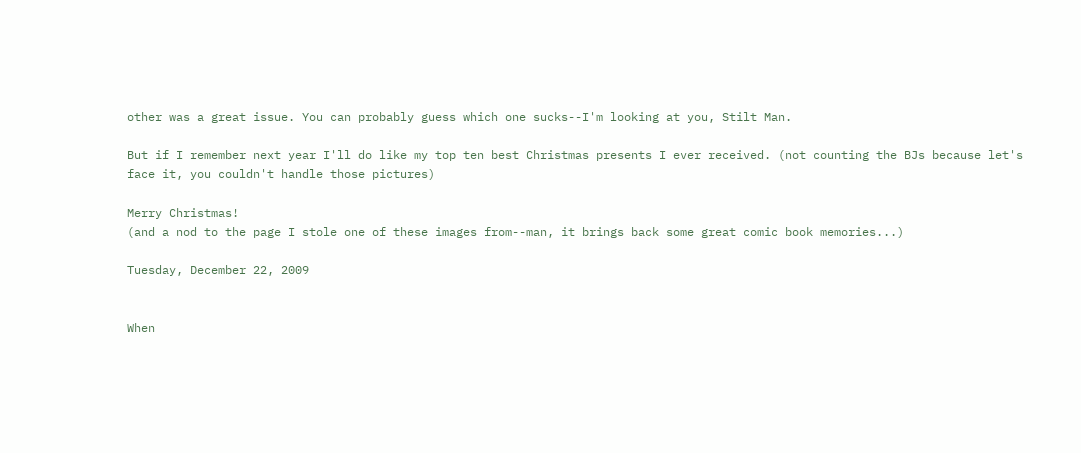other was a great issue. You can probably guess which one sucks--I'm looking at you, Stilt Man.

But if I remember next year I'll do like my top ten best Christmas presents I ever received. (not counting the BJs because let's face it, you couldn't handle those pictures)

Merry Christmas!
(and a nod to the page I stole one of these images from--man, it brings back some great comic book memories...)

Tuesday, December 22, 2009


When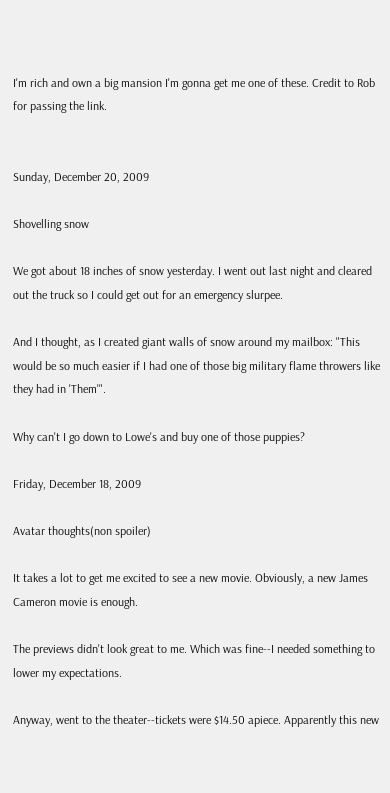I'm rich and own a big mansion I'm gonna get me one of these. Credit to Rob for passing the link.


Sunday, December 20, 2009

Shovelling snow

We got about 18 inches of snow yesterday. I went out last night and cleared out the truck so I could get out for an emergency slurpee.

And I thought, as I created giant walls of snow around my mailbox: "This would be so much easier if I had one of those big military flame throwers like they had in 'Them'".

Why can't I go down to Lowe's and buy one of those puppies?

Friday, December 18, 2009

Avatar thoughts(non spoiler)

It takes a lot to get me excited to see a new movie. Obviously, a new James Cameron movie is enough.

The previews didn't look great to me. Which was fine--I needed something to lower my expectations.

Anyway, went to the theater--tickets were $14.50 apiece. Apparently this new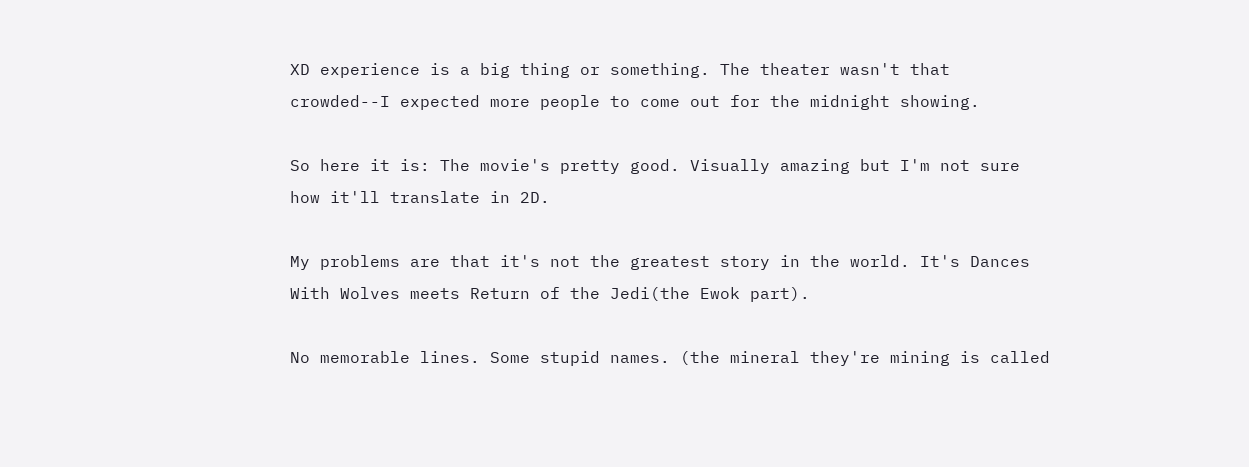XD experience is a big thing or something. The theater wasn't that crowded--I expected more people to come out for the midnight showing.

So here it is: The movie's pretty good. Visually amazing but I'm not sure how it'll translate in 2D.

My problems are that it's not the greatest story in the world. It's Dances With Wolves meets Return of the Jedi(the Ewok part).

No memorable lines. Some stupid names. (the mineral they're mining is called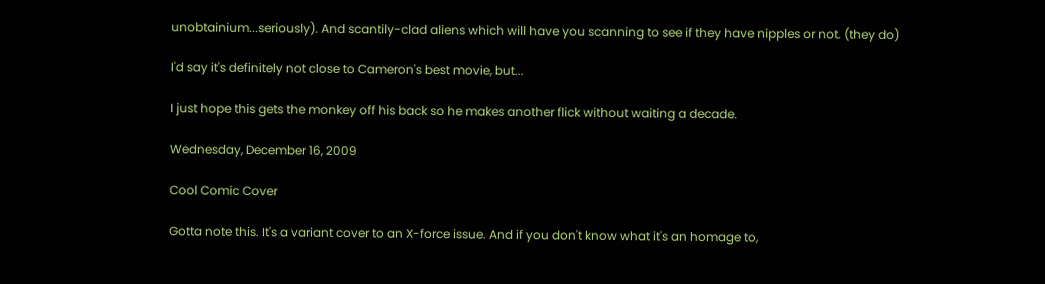unobtainium...seriously). And scantily-clad aliens which will have you scanning to see if they have nipples or not. (they do)

I'd say it's definitely not close to Cameron's best movie, but...

I just hope this gets the monkey off his back so he makes another flick without waiting a decade.

Wednesday, December 16, 2009

Cool Comic Cover

Gotta note this. It's a variant cover to an X-force issue. And if you don't know what it's an homage to,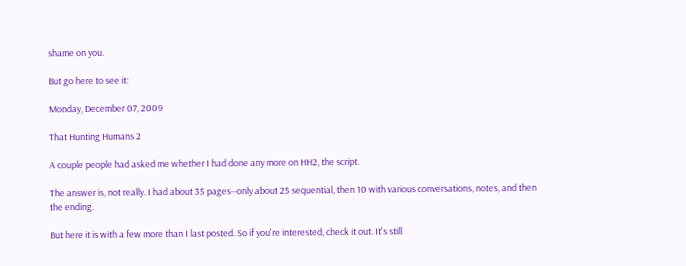shame on you.

But go here to see it:

Monday, December 07, 2009

That Hunting Humans 2

A couple people had asked me whether I had done any more on HH2, the script.

The answer is, not really. I had about 35 pages--only about 25 sequential, then 10 with various conversations, notes, and then the ending.

But here it is with a few more than I last posted. So if you're interested, check it out. It's still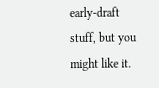early-draft stuff, but you might like it.